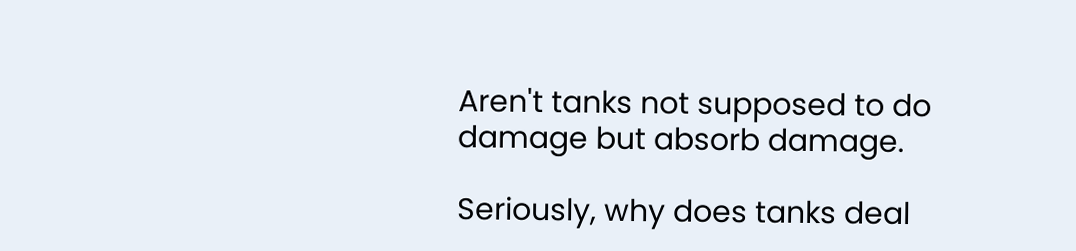Aren't tanks not supposed to do damage but absorb damage.

Seriously, why does tanks deal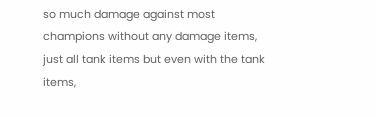so much damage against most champions without any damage items, just all tank items but even with the tank items,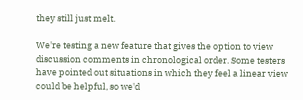they still just melt.

We're testing a new feature that gives the option to view discussion comments in chronological order. Some testers have pointed out situations in which they feel a linear view could be helpful, so we'd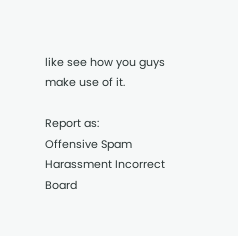like see how you guys make use of it.

Report as:
Offensive Spam Harassment Incorrect Board